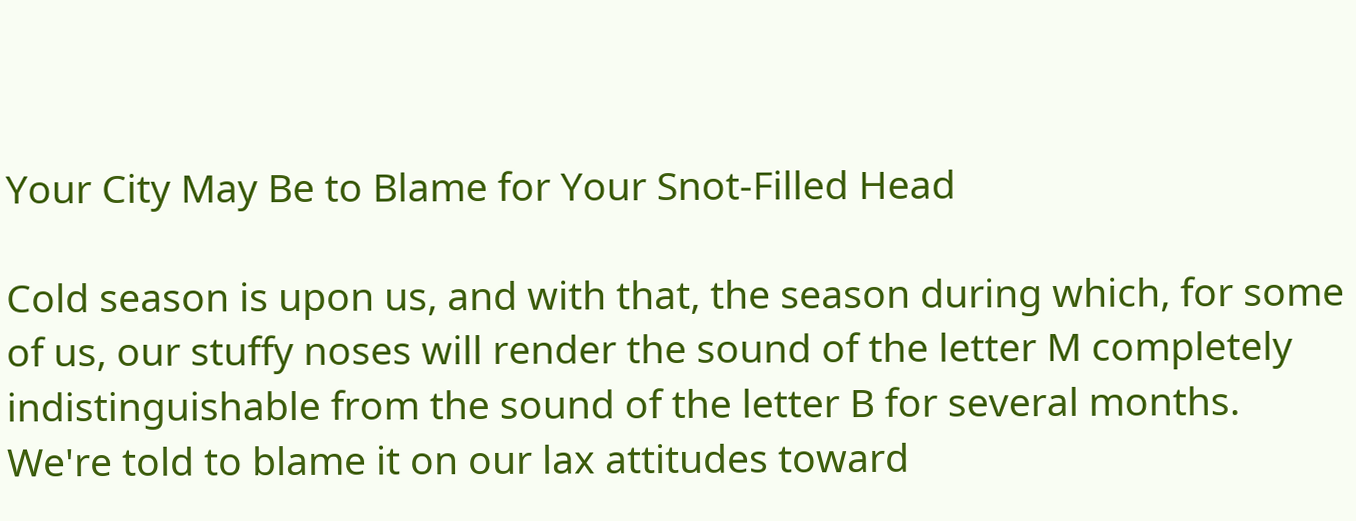Your City May Be to Blame for Your Snot-Filled Head

Cold season is upon us, and with that, the season during which, for some of us, our stuffy noses will render the sound of the letter M completely indistinguishable from the sound of the letter B for several months. We're told to blame it on our lax attitudes toward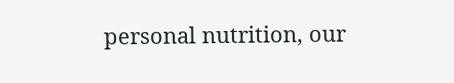personal nutrition, our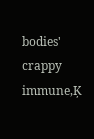bodies' crappy immune‚Ķ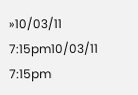»10/03/11 7:15pm10/03/11 7:15pm